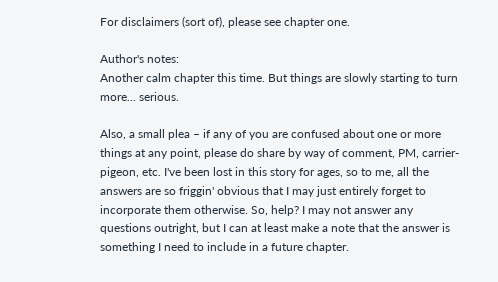For disclaimers (sort of), please see chapter one.

Author's notes:
Another calm chapter this time. But things are slowly starting to turn more... serious.

Also, a small plea – if any of you are confused about one or more things at any point, please do share by way of comment, PM, carrier-pigeon, etc. I've been lost in this story for ages, so to me, all the answers are so friggin' obvious that I may just entirely forget to incorporate them otherwise. So, help? I may not answer any questions outright, but I can at least make a note that the answer is something I need to include in a future chapter.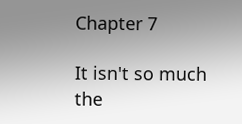Chapter 7

It isn't so much the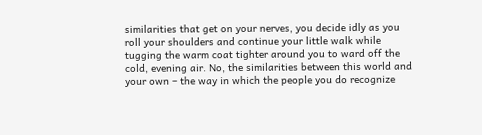similarities that get on your nerves, you decide idly as you roll your shoulders and continue your little walk while tugging the warm coat tighter around you to ward off the cold, evening air. No, the similarities between this world and your own – the way in which the people you do recognize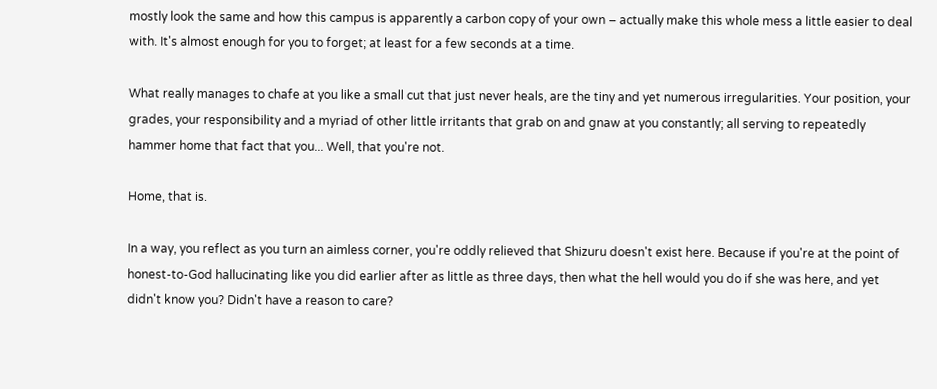mostly look the same and how this campus is apparently a carbon copy of your own – actually make this whole mess a little easier to deal with. It's almost enough for you to forget; at least for a few seconds at a time.

What really manages to chafe at you like a small cut that just never heals, are the tiny and yet numerous irregularities. Your position, your grades, your responsibility and a myriad of other little irritants that grab on and gnaw at you constantly; all serving to repeatedly hammer home that fact that you... Well, that you're not.

Home, that is.

In a way, you reflect as you turn an aimless corner, you're oddly relieved that Shizuru doesn't exist here. Because if you're at the point of honest-to-God hallucinating like you did earlier after as little as three days, then what the hell would you do if she was here, and yet didn't know you? Didn't have a reason to care?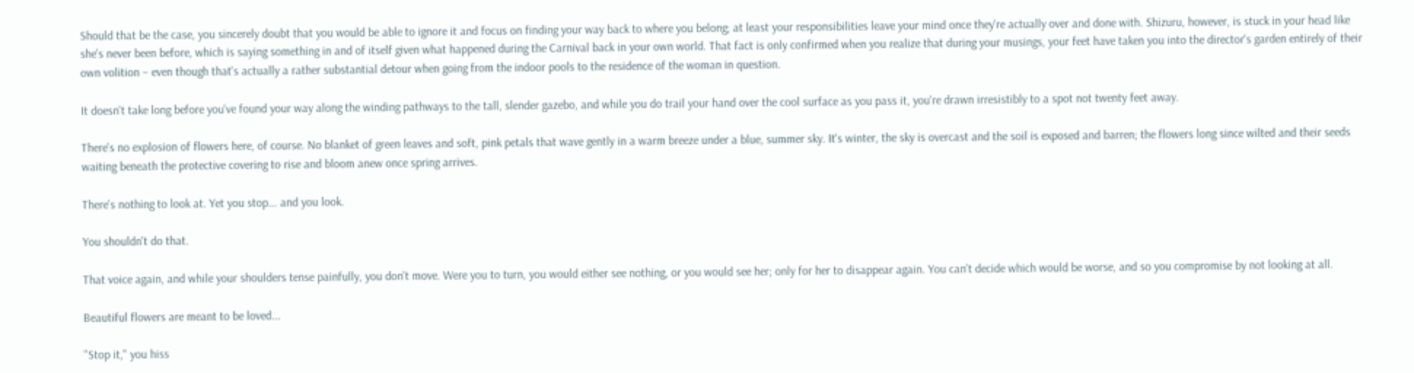Should that be the case, you sincerely doubt that you would be able to ignore it and focus on finding your way back to where you belong; at least your responsibilities leave your mind once they're actually over and done with. Shizuru, however, is stuck in your head like she's never been before, which is saying something in and of itself given what happened during the Carnival back in your own world. That fact is only confirmed when you realize that during your musings, your feet have taken you into the director's garden entirely of their own volition – even though that's actually a rather substantial detour when going from the indoor pools to the residence of the woman in question.

It doesn't take long before you've found your way along the winding pathways to the tall, slender gazebo, and while you do trail your hand over the cool surface as you pass it, you're drawn irresistibly to a spot not twenty feet away.

There's no explosion of flowers here, of course. No blanket of green leaves and soft, pink petals that wave gently in a warm breeze under a blue, summer sky. It's winter, the sky is overcast and the soil is exposed and barren; the flowers long since wilted and their seeds waiting beneath the protective covering to rise and bloom anew once spring arrives.

There's nothing to look at. Yet you stop... and you look.

You shouldn't do that.

That voice again, and while your shoulders tense painfully, you don't move. Were you to turn, you would either see nothing, or you would see her; only for her to disappear again. You can't decide which would be worse, and so you compromise by not looking at all.

Beautiful flowers are meant to be loved...

"Stop it," you hiss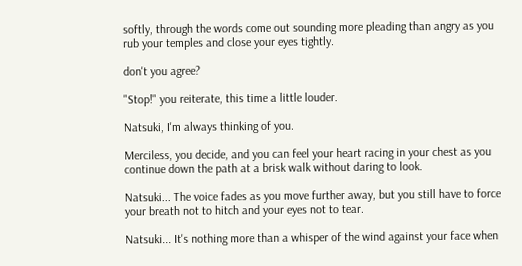softly, through the words come out sounding more pleading than angry as you rub your temples and close your eyes tightly.

don't you agree?

"Stop!" you reiterate, this time a little louder.

Natsuki, I'm always thinking of you.

Merciless, you decide, and you can feel your heart racing in your chest as you continue down the path at a brisk walk without daring to look.

Natsuki... The voice fades as you move further away, but you still have to force your breath not to hitch and your eyes not to tear.

Natsuki... It's nothing more than a whisper of the wind against your face when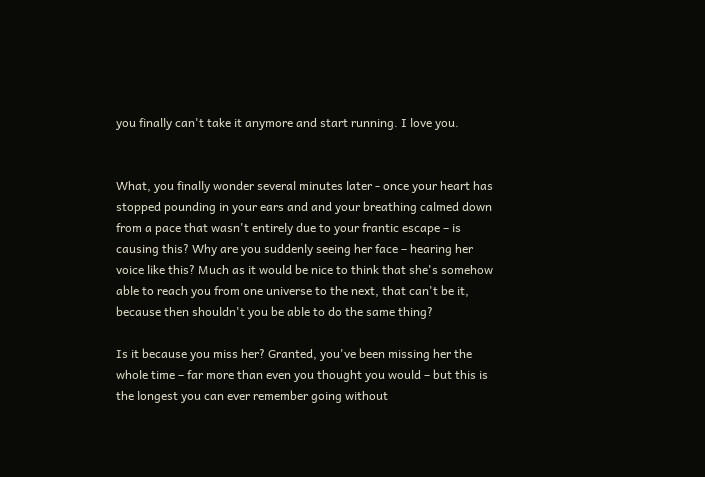you finally can't take it anymore and start running. I love you.


What, you finally wonder several minutes later - once your heart has stopped pounding in your ears and and your breathing calmed down from a pace that wasn't entirely due to your frantic escape – is causing this? Why are you suddenly seeing her face – hearing her voice like this? Much as it would be nice to think that she's somehow able to reach you from one universe to the next, that can't be it, because then shouldn't you be able to do the same thing?

Is it because you miss her? Granted, you've been missing her the whole time – far more than even you thought you would – but this is the longest you can ever remember going without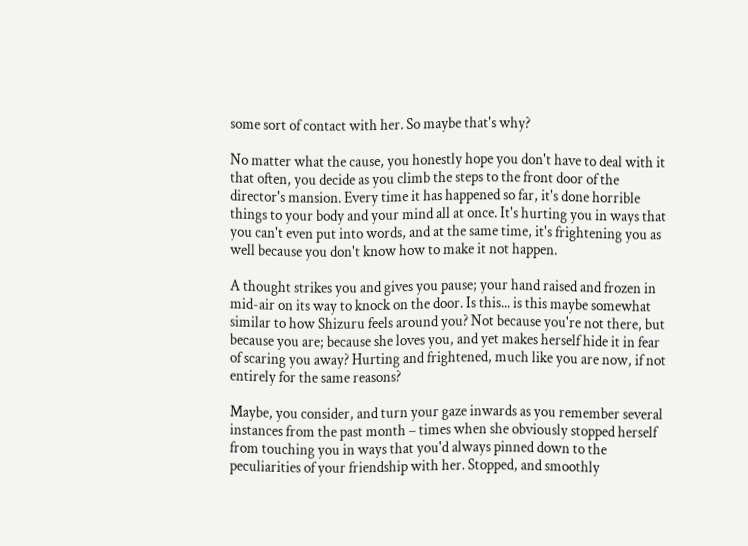some sort of contact with her. So maybe that's why?

No matter what the cause, you honestly hope you don't have to deal with it that often, you decide as you climb the steps to the front door of the director's mansion. Every time it has happened so far, it's done horrible things to your body and your mind all at once. It's hurting you in ways that you can't even put into words, and at the same time, it's frightening you as well because you don't know how to make it not happen.

A thought strikes you and gives you pause; your hand raised and frozen in mid-air on its way to knock on the door. Is this... is this maybe somewhat similar to how Shizuru feels around you? Not because you're not there, but because you are; because she loves you, and yet makes herself hide it in fear of scaring you away? Hurting and frightened, much like you are now, if not entirely for the same reasons?

Maybe, you consider, and turn your gaze inwards as you remember several instances from the past month – times when she obviously stopped herself from touching you in ways that you'd always pinned down to the peculiarities of your friendship with her. Stopped, and smoothly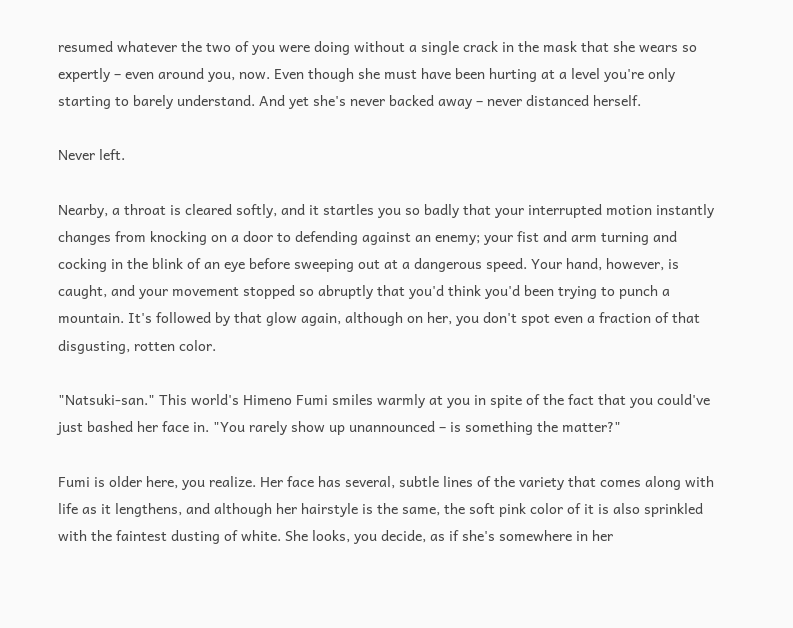resumed whatever the two of you were doing without a single crack in the mask that she wears so expertly – even around you, now. Even though she must have been hurting at a level you're only starting to barely understand. And yet she's never backed away – never distanced herself.

Never left.

Nearby, a throat is cleared softly, and it startles you so badly that your interrupted motion instantly changes from knocking on a door to defending against an enemy; your fist and arm turning and cocking in the blink of an eye before sweeping out at a dangerous speed. Your hand, however, is caught, and your movement stopped so abruptly that you'd think you'd been trying to punch a mountain. It's followed by that glow again, although on her, you don't spot even a fraction of that disgusting, rotten color.

"Natsuki-san." This world's Himeno Fumi smiles warmly at you in spite of the fact that you could've just bashed her face in. "You rarely show up unannounced – is something the matter?"

Fumi is older here, you realize. Her face has several, subtle lines of the variety that comes along with life as it lengthens, and although her hairstyle is the same, the soft pink color of it is also sprinkled with the faintest dusting of white. She looks, you decide, as if she's somewhere in her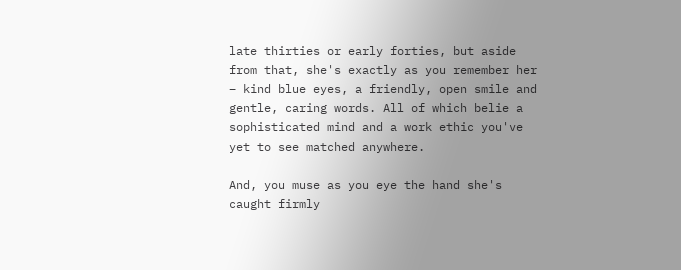late thirties or early forties, but aside from that, she's exactly as you remember her – kind blue eyes, a friendly, open smile and gentle, caring words. All of which belie a sophisticated mind and a work ethic you've yet to see matched anywhere.

And, you muse as you eye the hand she's caught firmly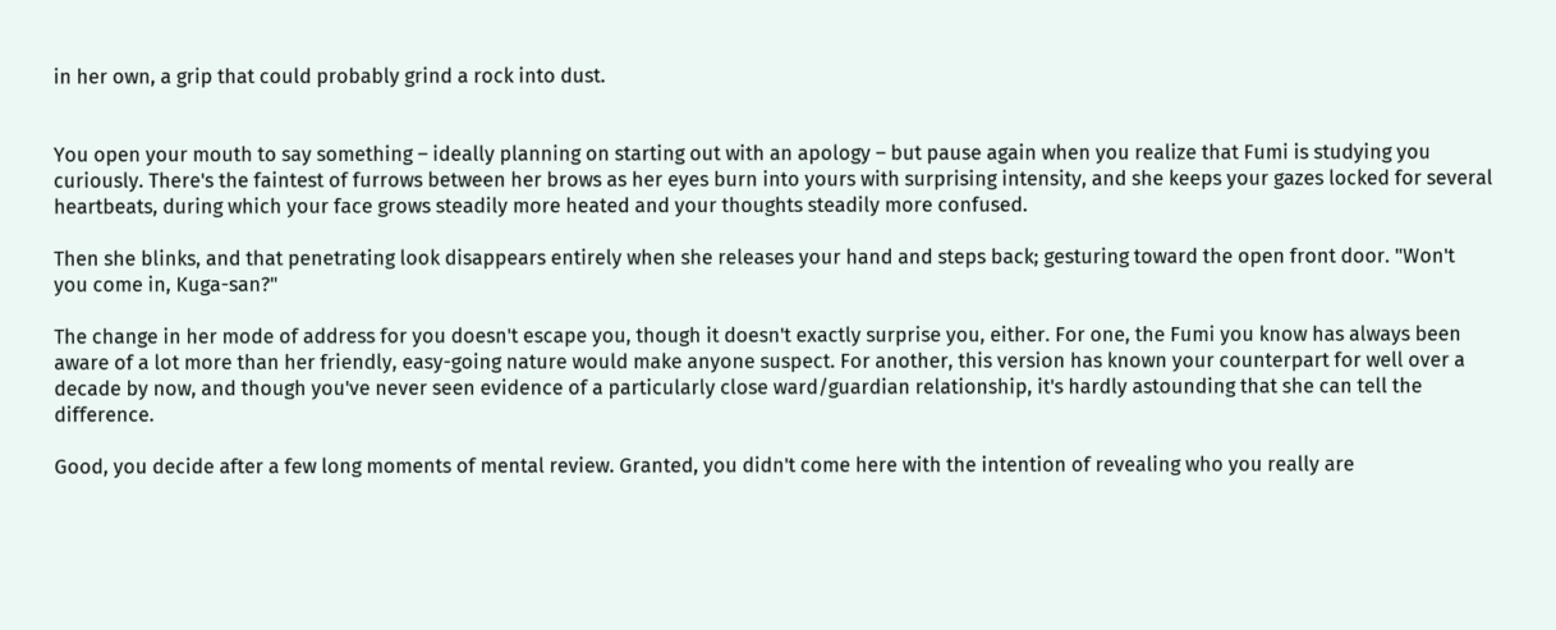in her own, a grip that could probably grind a rock into dust.


You open your mouth to say something – ideally planning on starting out with an apology – but pause again when you realize that Fumi is studying you curiously. There's the faintest of furrows between her brows as her eyes burn into yours with surprising intensity, and she keeps your gazes locked for several heartbeats, during which your face grows steadily more heated and your thoughts steadily more confused.

Then she blinks, and that penetrating look disappears entirely when she releases your hand and steps back; gesturing toward the open front door. "Won't you come in, Kuga-san?"

The change in her mode of address for you doesn't escape you, though it doesn't exactly surprise you, either. For one, the Fumi you know has always been aware of a lot more than her friendly, easy-going nature would make anyone suspect. For another, this version has known your counterpart for well over a decade by now, and though you've never seen evidence of a particularly close ward/guardian relationship, it's hardly astounding that she can tell the difference.

Good, you decide after a few long moments of mental review. Granted, you didn't come here with the intention of revealing who you really are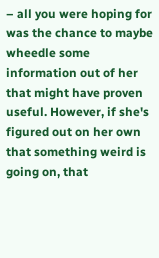– all you were hoping for was the chance to maybe wheedle some information out of her that might have proven useful. However, if she's figured out on her own that something weird is going on, that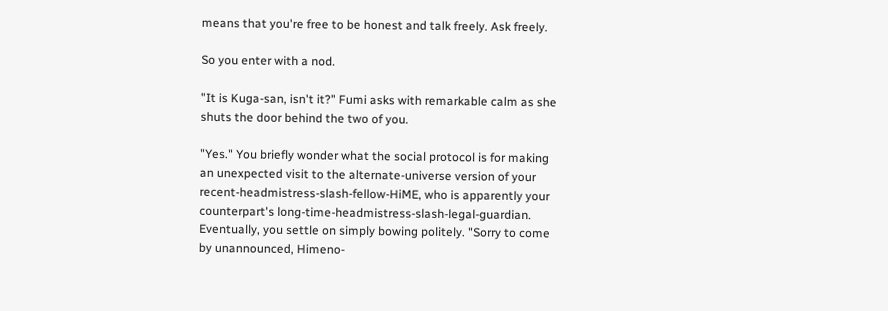means that you're free to be honest and talk freely. Ask freely.

So you enter with a nod.

"It is Kuga-san, isn't it?" Fumi asks with remarkable calm as she shuts the door behind the two of you.

"Yes." You briefly wonder what the social protocol is for making an unexpected visit to the alternate-universe version of your recent-headmistress-slash-fellow-HiME, who is apparently your counterpart's long-time-headmistress-slash-legal-guardian. Eventually, you settle on simply bowing politely. "Sorry to come by unannounced, Himeno-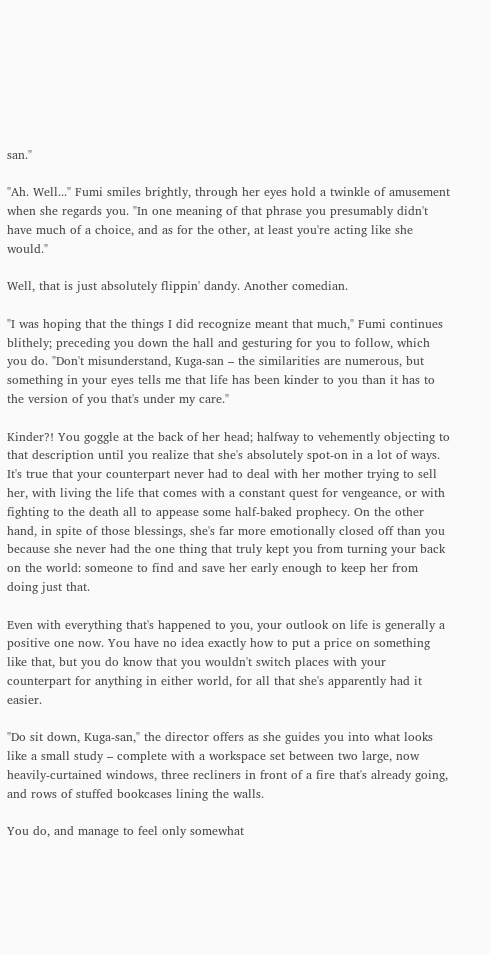san."

"Ah. Well..." Fumi smiles brightly, through her eyes hold a twinkle of amusement when she regards you. "In one meaning of that phrase you presumably didn't have much of a choice, and as for the other, at least you're acting like she would."

Well, that is just absolutely flippin' dandy. Another comedian.

"I was hoping that the things I did recognize meant that much," Fumi continues blithely; preceding you down the hall and gesturing for you to follow, which you do. "Don't misunderstand, Kuga-san – the similarities are numerous, but something in your eyes tells me that life has been kinder to you than it has to the version of you that's under my care."

Kinder?! You goggle at the back of her head; halfway to vehemently objecting to that description until you realize that she's absolutely spot-on in a lot of ways. It's true that your counterpart never had to deal with her mother trying to sell her, with living the life that comes with a constant quest for vengeance, or with fighting to the death all to appease some half-baked prophecy. On the other hand, in spite of those blessings, she's far more emotionally closed off than you because she never had the one thing that truly kept you from turning your back on the world: someone to find and save her early enough to keep her from doing just that.

Even with everything that's happened to you, your outlook on life is generally a positive one now. You have no idea exactly how to put a price on something like that, but you do know that you wouldn't switch places with your counterpart for anything in either world, for all that she's apparently had it easier.

"Do sit down, Kuga-san," the director offers as she guides you into what looks like a small study – complete with a workspace set between two large, now heavily-curtained windows, three recliners in front of a fire that's already going, and rows of stuffed bookcases lining the walls.

You do, and manage to feel only somewhat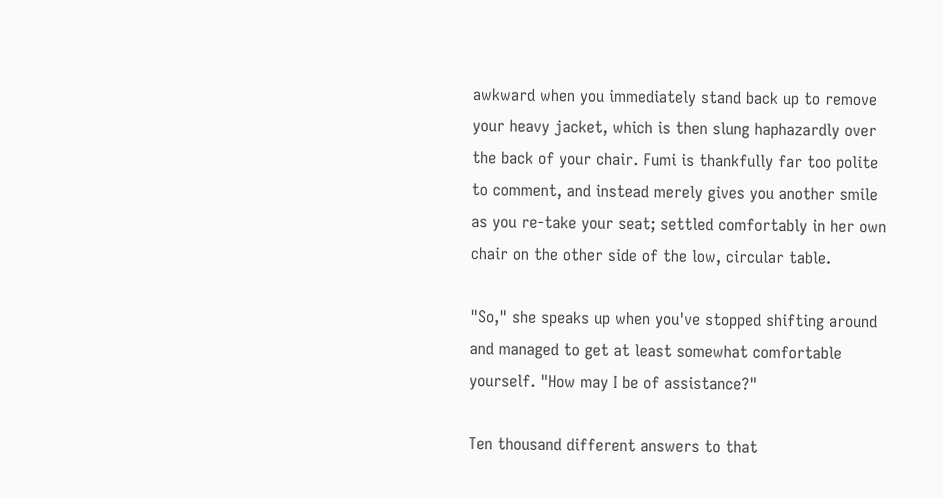awkward when you immediately stand back up to remove your heavy jacket, which is then slung haphazardly over the back of your chair. Fumi is thankfully far too polite to comment, and instead merely gives you another smile as you re-take your seat; settled comfortably in her own chair on the other side of the low, circular table.

"So," she speaks up when you've stopped shifting around and managed to get at least somewhat comfortable yourself. "How may I be of assistance?"

Ten thousand different answers to that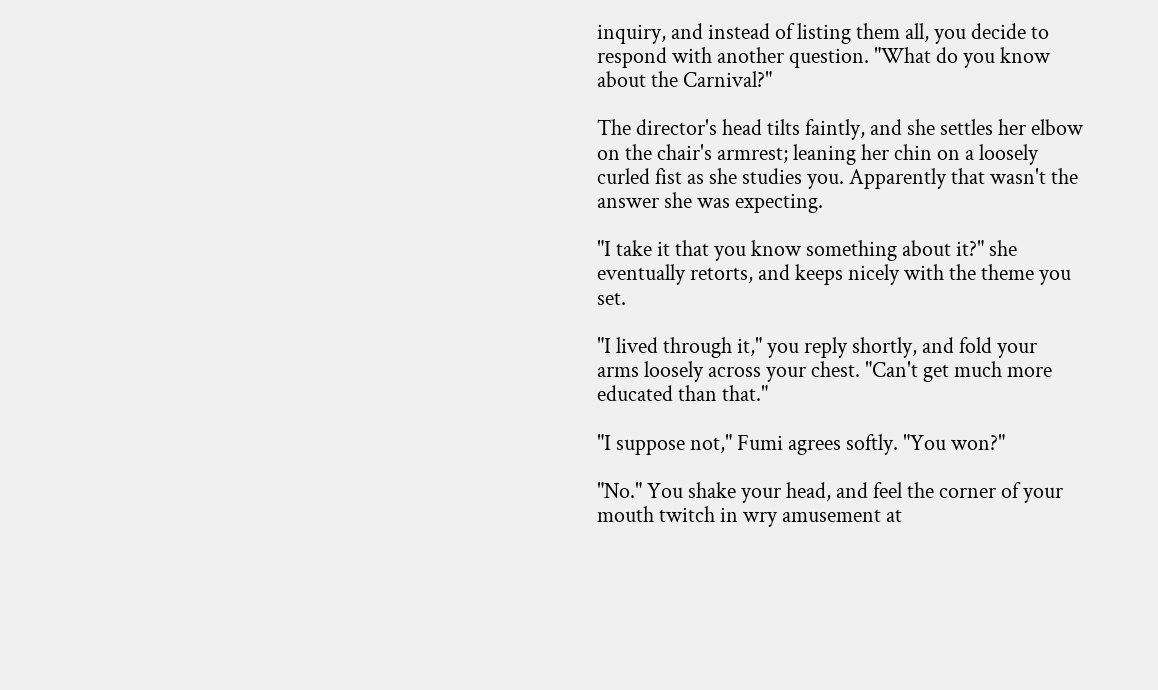inquiry, and instead of listing them all, you decide to respond with another question. "What do you know about the Carnival?"

The director's head tilts faintly, and she settles her elbow on the chair's armrest; leaning her chin on a loosely curled fist as she studies you. Apparently that wasn't the answer she was expecting.

"I take it that you know something about it?" she eventually retorts, and keeps nicely with the theme you set.

"I lived through it," you reply shortly, and fold your arms loosely across your chest. "Can't get much more educated than that."

"I suppose not," Fumi agrees softly. "You won?"

"No." You shake your head, and feel the corner of your mouth twitch in wry amusement at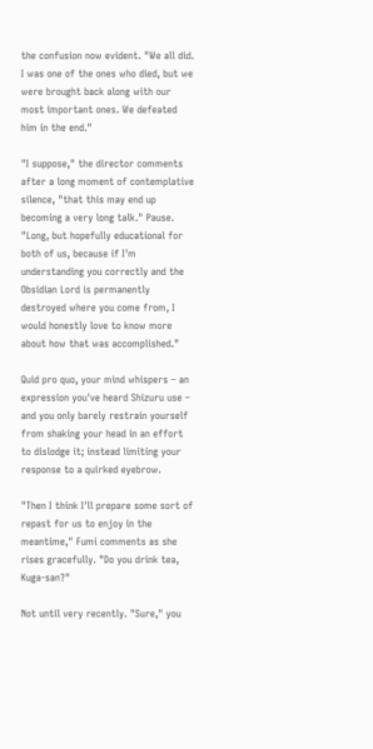the confusion now evident. "We all did. I was one of the ones who died, but we were brought back along with our most important ones. We defeated him in the end."

"I suppose," the director comments after a long moment of contemplative silence, "that this may end up becoming a very long talk." Pause. "Long, but hopefully educational for both of us, because if I'm understanding you correctly and the Obsidian Lord is permanently destroyed where you come from, I would honestly love to know more about how that was accomplished."

Quid pro quo, your mind whispers – an expression you've heard Shizuru use – and you only barely restrain yourself from shaking your head in an effort to dislodge it; instead limiting your response to a quirked eyebrow.

"Then I think I'll prepare some sort of repast for us to enjoy in the meantime," Fumi comments as she rises gracefully. "Do you drink tea, Kuga-san?"

Not until very recently. "Sure," you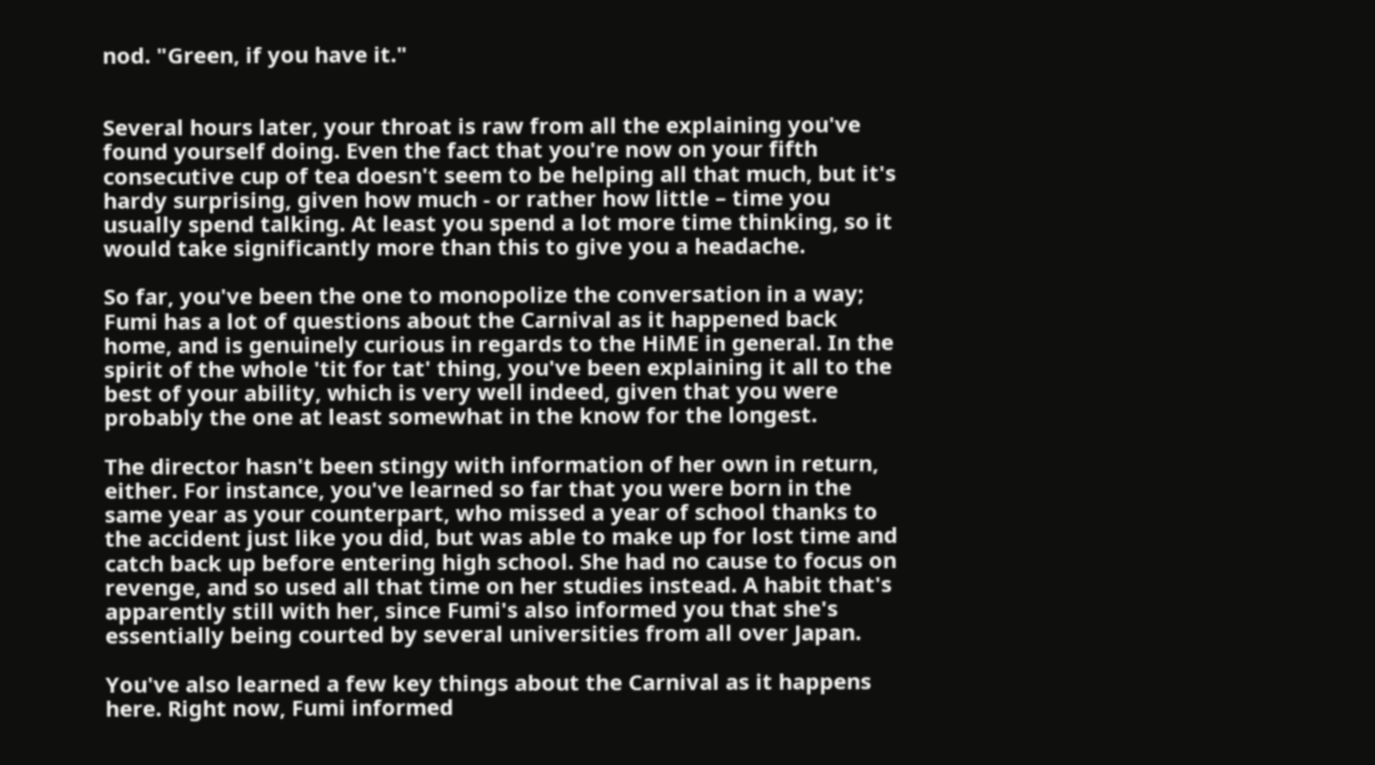nod. "Green, if you have it."


Several hours later, your throat is raw from all the explaining you've found yourself doing. Even the fact that you're now on your fifth consecutive cup of tea doesn't seem to be helping all that much, but it's hardy surprising, given how much - or rather how little – time you usually spend talking. At least you spend a lot more time thinking, so it would take significantly more than this to give you a headache.

So far, you've been the one to monopolize the conversation in a way; Fumi has a lot of questions about the Carnival as it happened back home, and is genuinely curious in regards to the HiME in general. In the spirit of the whole 'tit for tat' thing, you've been explaining it all to the best of your ability, which is very well indeed, given that you were probably the one at least somewhat in the know for the longest.

The director hasn't been stingy with information of her own in return, either. For instance, you've learned so far that you were born in the same year as your counterpart, who missed a year of school thanks to the accident just like you did, but was able to make up for lost time and catch back up before entering high school. She had no cause to focus on revenge, and so used all that time on her studies instead. A habit that's apparently still with her, since Fumi's also informed you that she's essentially being courted by several universities from all over Japan.

You've also learned a few key things about the Carnival as it happens here. Right now, Fumi informed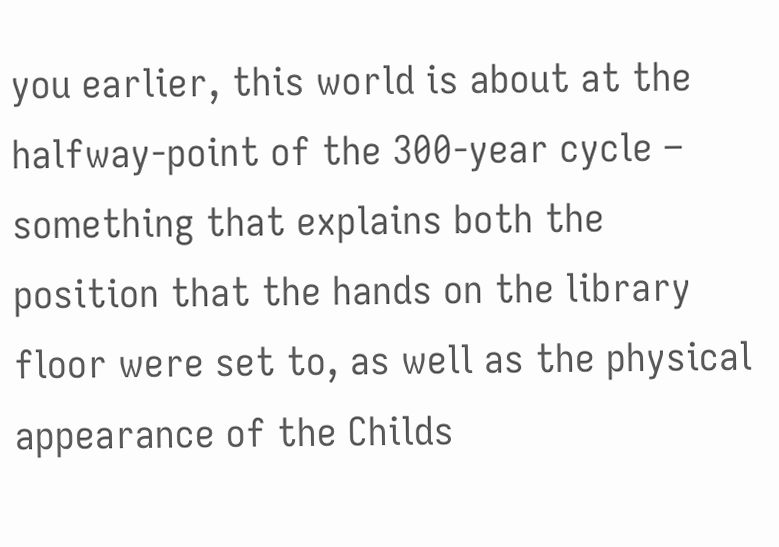you earlier, this world is about at the halfway-point of the 300-year cycle – something that explains both the position that the hands on the library floor were set to, as well as the physical appearance of the Childs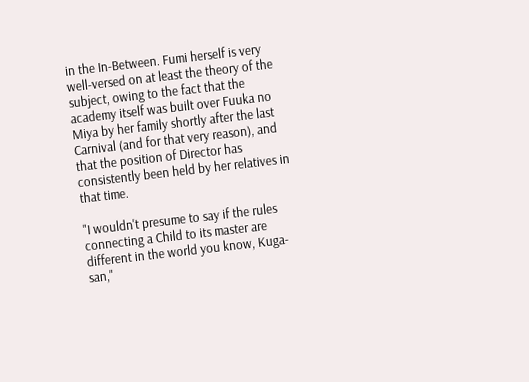in the In-Between. Fumi herself is very well-versed on at least the theory of the subject, owing to the fact that the academy itself was built over Fuuka no Miya by her family shortly after the last Carnival (and for that very reason), and that the position of Director has consistently been held by her relatives in that time.

"I wouldn't presume to say if the rules connecting a Child to its master are different in the world you know, Kuga-san,"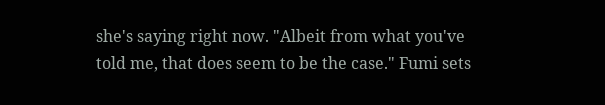she's saying right now. "Albeit from what you've told me, that does seem to be the case." Fumi sets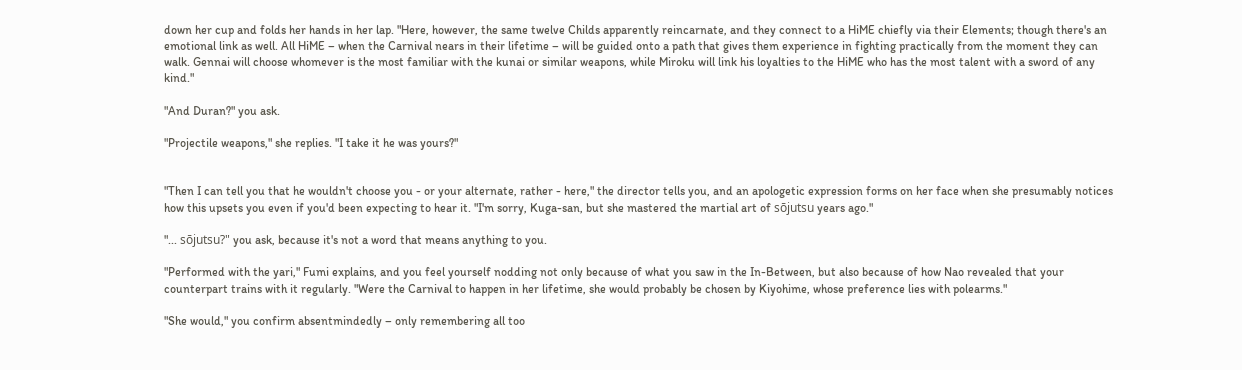down her cup and folds her hands in her lap. "Here, however, the same twelve Childs apparently reincarnate, and they connect to a HiME chiefly via their Elements; though there's an emotional link as well. All HiME – when the Carnival nears in their lifetime – will be guided onto a path that gives them experience in fighting practically from the moment they can walk. Gennai will choose whomever is the most familiar with the kunai or similar weapons, while Miroku will link his loyalties to the HiME who has the most talent with a sword of any kind."

"And Duran?" you ask.

"Projectile weapons," she replies. "I take it he was yours?"


"Then I can tell you that he wouldn't choose you - or your alternate, rather - here," the director tells you, and an apologetic expression forms on her face when she presumably notices how this upsets you even if you'd been expecting to hear it. "I'm sorry, Kuga-san, but she mastered the martial art of sōjutsu years ago."

"... sōjutsu?" you ask, because it's not a word that means anything to you.

"Performed with the yari," Fumi explains, and you feel yourself nodding not only because of what you saw in the In-Between, but also because of how Nao revealed that your counterpart trains with it regularly. "Were the Carnival to happen in her lifetime, she would probably be chosen by Kiyohime, whose preference lies with polearms."

"She would," you confirm absentmindedly – only remembering all too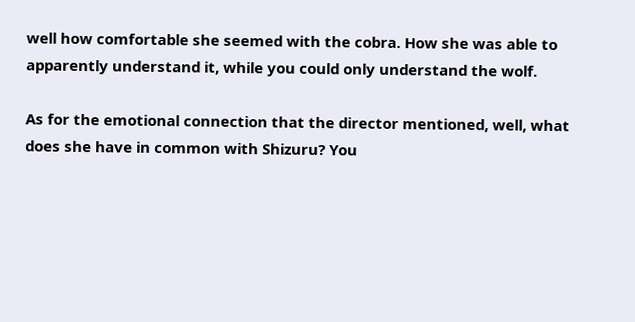well how comfortable she seemed with the cobra. How she was able to apparently understand it, while you could only understand the wolf.

As for the emotional connection that the director mentioned, well, what does she have in common with Shizuru? You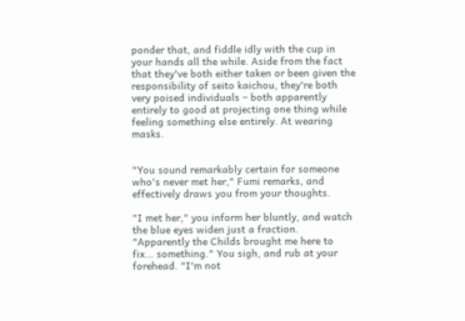ponder that, and fiddle idly with the cup in your hands all the while. Aside from the fact that they've both either taken or been given the responsibility of seito kaichou, they're both very poised individuals – both apparently entirely to good at projecting one thing while feeling something else entirely. At wearing masks.


"You sound remarkably certain for someone who's never met her," Fumi remarks, and effectively draws you from your thoughts.

"I met her," you inform her bluntly, and watch the blue eyes widen just a fraction. "Apparently the Childs brought me here to fix... something." You sigh, and rub at your forehead. "I'm not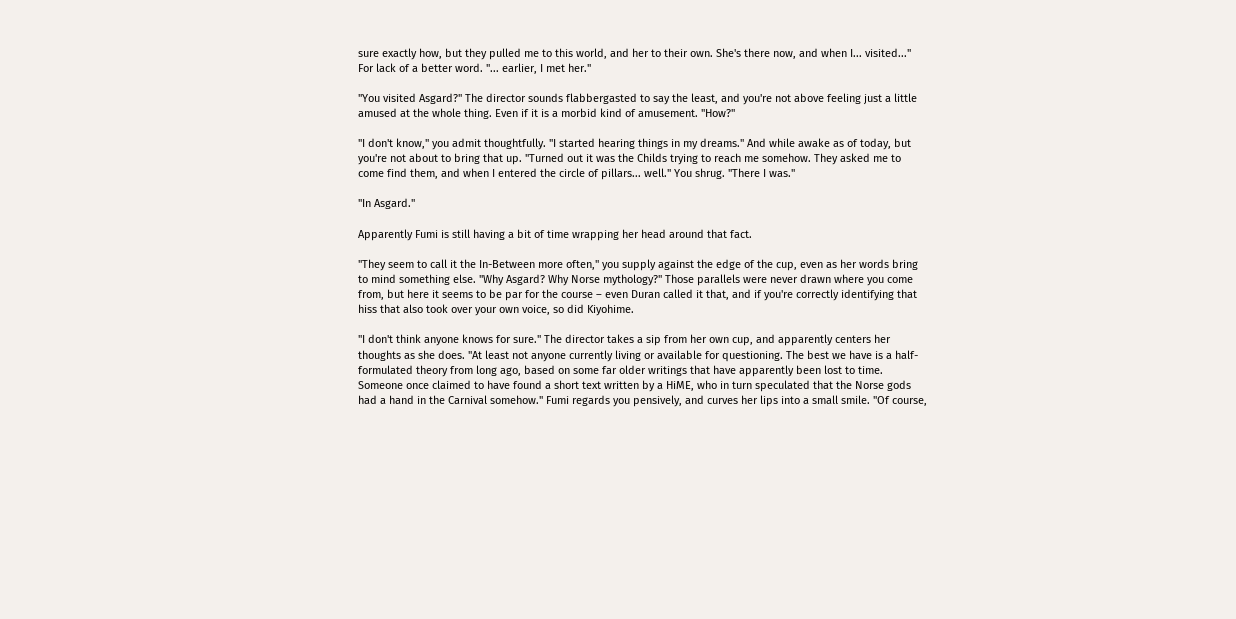sure exactly how, but they pulled me to this world, and her to their own. She's there now, and when I... visited..." For lack of a better word. "... earlier, I met her."

"You visited Asgard?" The director sounds flabbergasted to say the least, and you're not above feeling just a little amused at the whole thing. Even if it is a morbid kind of amusement. "How?"

"I don't know," you admit thoughtfully. "I started hearing things in my dreams." And while awake as of today, but you're not about to bring that up. "Turned out it was the Childs trying to reach me somehow. They asked me to come find them, and when I entered the circle of pillars... well." You shrug. "There I was."

"In Asgard."

Apparently Fumi is still having a bit of time wrapping her head around that fact.

"They seem to call it the In-Between more often," you supply against the edge of the cup, even as her words bring to mind something else. "Why Asgard? Why Norse mythology?" Those parallels were never drawn where you come from, but here it seems to be par for the course – even Duran called it that, and if you're correctly identifying that hiss that also took over your own voice, so did Kiyohime.

"I don't think anyone knows for sure." The director takes a sip from her own cup, and apparently centers her thoughts as she does. "At least not anyone currently living or available for questioning. The best we have is a half-formulated theory from long ago, based on some far older writings that have apparently been lost to time. Someone once claimed to have found a short text written by a HiME, who in turn speculated that the Norse gods had a hand in the Carnival somehow." Fumi regards you pensively, and curves her lips into a small smile. "Of course,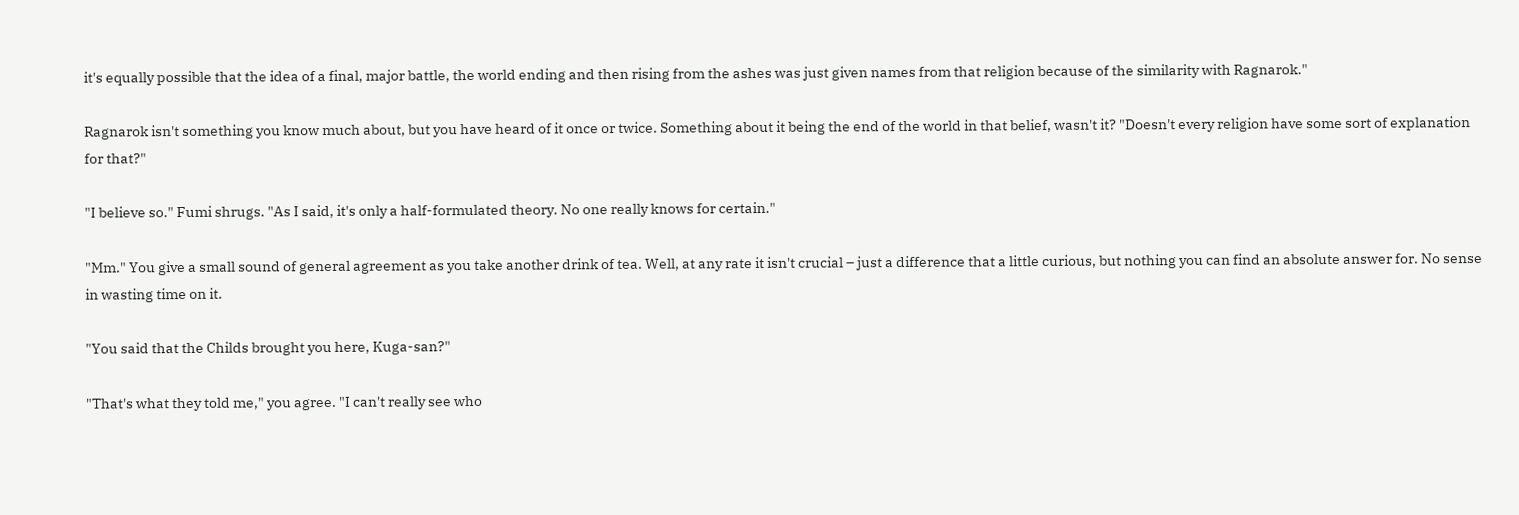it's equally possible that the idea of a final, major battle, the world ending and then rising from the ashes was just given names from that religion because of the similarity with Ragnarok."

Ragnarok isn't something you know much about, but you have heard of it once or twice. Something about it being the end of the world in that belief, wasn't it? "Doesn't every religion have some sort of explanation for that?"

"I believe so." Fumi shrugs. "As I said, it's only a half-formulated theory. No one really knows for certain."

"Mm." You give a small sound of general agreement as you take another drink of tea. Well, at any rate it isn't crucial – just a difference that a little curious, but nothing you can find an absolute answer for. No sense in wasting time on it.

"You said that the Childs brought you here, Kuga-san?"

"That's what they told me," you agree. "I can't really see who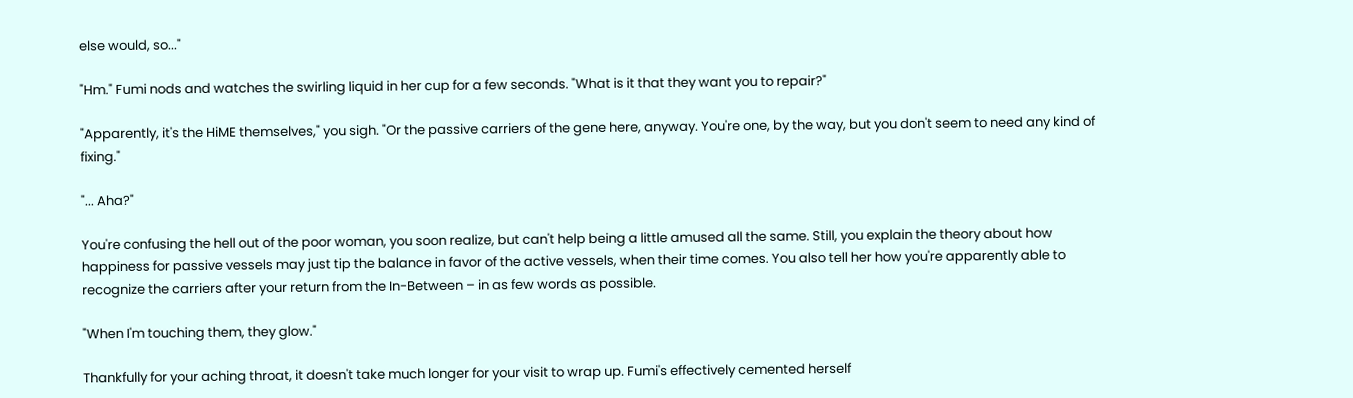else would, so..."

"Hm." Fumi nods and watches the swirling liquid in her cup for a few seconds. "What is it that they want you to repair?"

"Apparently, it's the HiME themselves," you sigh. "Or the passive carriers of the gene here, anyway. You're one, by the way, but you don't seem to need any kind of fixing."

"... Aha?"

You're confusing the hell out of the poor woman, you soon realize, but can't help being a little amused all the same. Still, you explain the theory about how happiness for passive vessels may just tip the balance in favor of the active vessels, when their time comes. You also tell her how you're apparently able to recognize the carriers after your return from the In-Between – in as few words as possible.

"When I'm touching them, they glow."

Thankfully for your aching throat, it doesn't take much longer for your visit to wrap up. Fumi's effectively cemented herself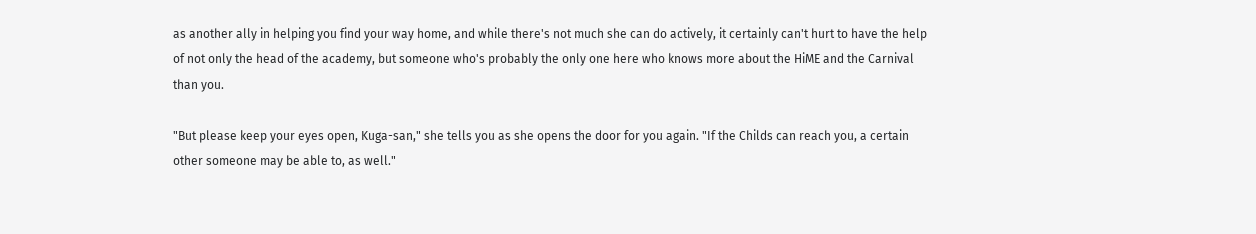as another ally in helping you find your way home, and while there's not much she can do actively, it certainly can't hurt to have the help of not only the head of the academy, but someone who's probably the only one here who knows more about the HiME and the Carnival than you.

"But please keep your eyes open, Kuga-san," she tells you as she opens the door for you again. "If the Childs can reach you, a certain other someone may be able to, as well."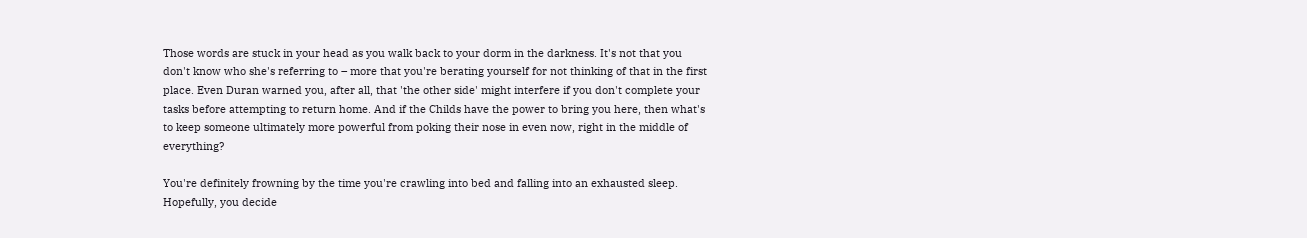Those words are stuck in your head as you walk back to your dorm in the darkness. It's not that you don't know who she's referring to – more that you're berating yourself for not thinking of that in the first place. Even Duran warned you, after all, that 'the other side' might interfere if you don't complete your tasks before attempting to return home. And if the Childs have the power to bring you here, then what's to keep someone ultimately more powerful from poking their nose in even now, right in the middle of everything?

You're definitely frowning by the time you're crawling into bed and falling into an exhausted sleep. Hopefully, you decide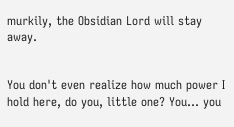murkily, the Obsidian Lord will stay away.


You don't even realize how much power I hold here, do you, little one? You... you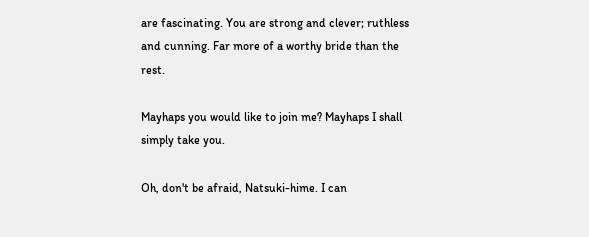are fascinating. You are strong and clever; ruthless and cunning. Far more of a worthy bride than the rest.

Mayhaps you would like to join me? Mayhaps I shall simply take you.

Oh, don't be afraid, Natsuki-hime. I can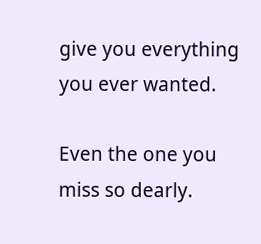give you everything you ever wanted.

Even the one you miss so dearly.